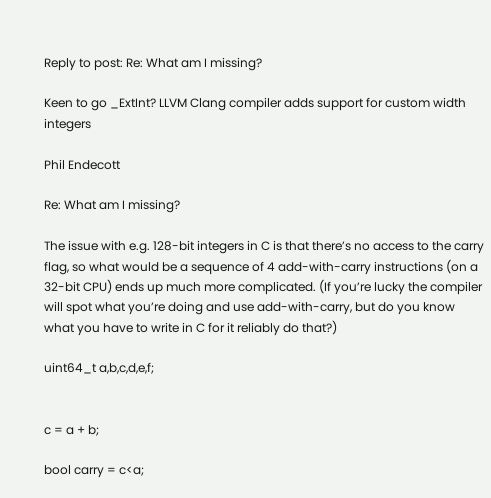Reply to post: Re: What am I missing?

Keen to go _ExtInt? LLVM Clang compiler adds support for custom width integers

Phil Endecott

Re: What am I missing?

The issue with e.g. 128-bit integers in C is that there’s no access to the carry flag, so what would be a sequence of 4 add-with-carry instructions (on a 32-bit CPU) ends up much more complicated. (If you’re lucky the compiler will spot what you’re doing and use add-with-carry, but do you know what you have to write in C for it reliably do that?)

uint64_t a,b,c,d,e,f;


c = a + b;

bool carry = c<a;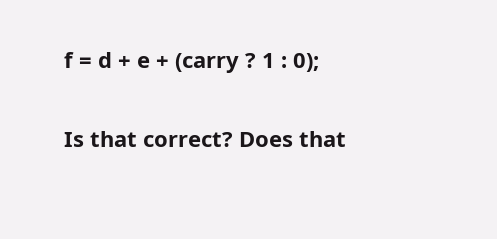f = d + e + (carry ? 1 : 0);

Is that correct? Does that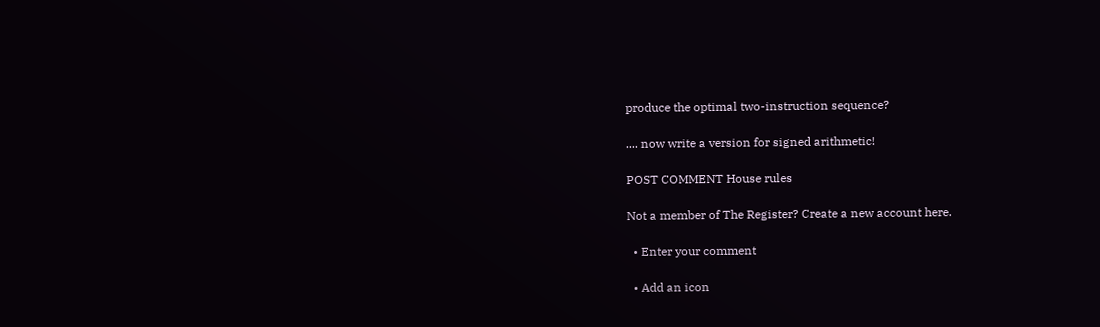produce the optimal two-instruction sequence?

.... now write a version for signed arithmetic!

POST COMMENT House rules

Not a member of The Register? Create a new account here.

  • Enter your comment

  • Add an icon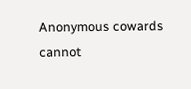Anonymous cowards cannot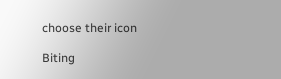choose their icon

Biting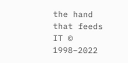the hand that feeds IT © 1998–2022